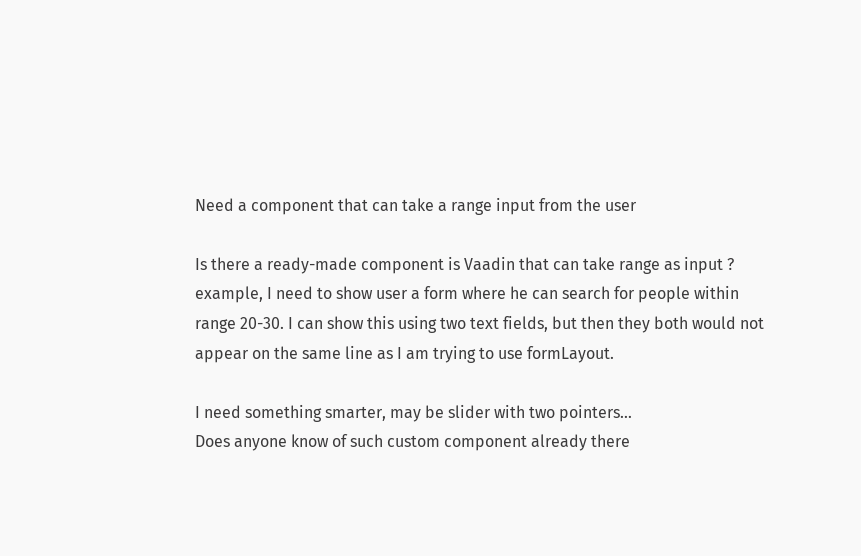Need a component that can take a range input from the user

Is there a ready-made component is Vaadin that can take range as input ? example, I need to show user a form where he can search for people within range 20-30. I can show this using two text fields, but then they both would not appear on the same line as I am trying to use formLayout.

I need something smarter, may be slider with two pointers…
Does anyone know of such custom component already there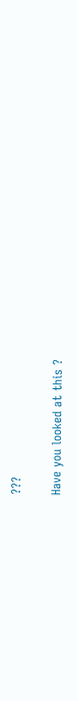???

Have you looked at this ?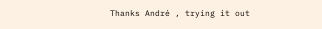Thanks André , trying it out